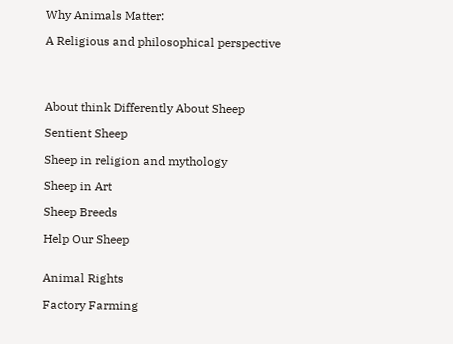Why Animals Matter:

A Religious and philosophical perspective




About think Differently About Sheep

Sentient Sheep

Sheep in religion and mythology

Sheep in Art

Sheep Breeds

Help Our Sheep


Animal Rights

Factory Farming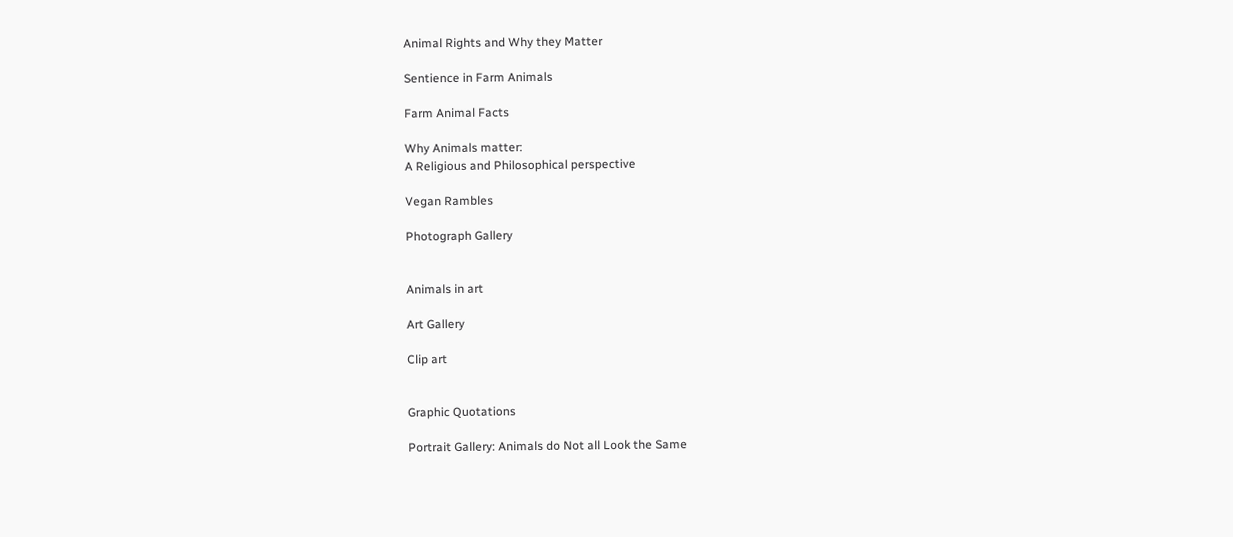Animal Rights and Why they Matter

Sentience in Farm Animals

Farm Animal Facts

Why Animals matter:
A Religious and Philosophical perspective

Vegan Rambles

Photograph Gallery


Animals in art

Art Gallery

Clip art


Graphic Quotations

Portrait Gallery: Animals do Not all Look the Same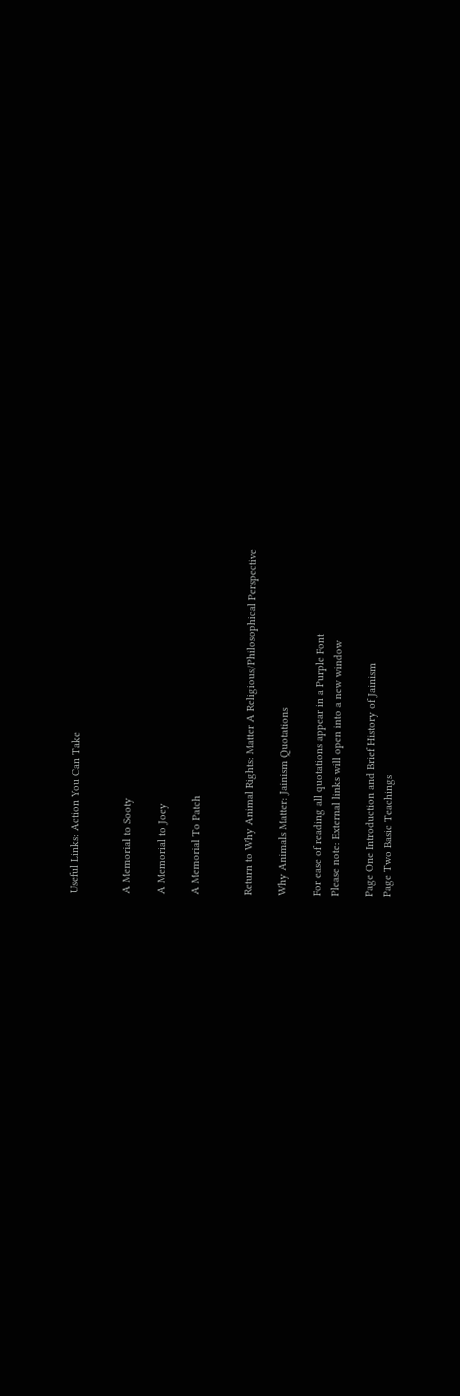Useful Links: Action You Can Take


A Memorial to Sooty

A Memorial to Joey

A Memorial To Patch


Return to Why Animal Rights: Matter A Religious/Philosophical Perspective

Why Animals Matter: Jainism Quotations

For ease of reading all quotations appear in a Purple Font
Please note: External links will open into a new window

Page One Introduction and Brief History of Jainism
Page Two Basic Teachings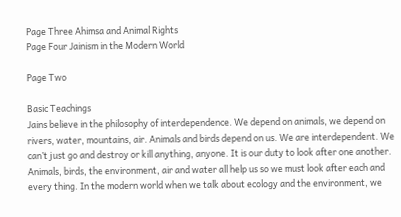Page Three Ahimsa and Animal Rights
Page Four Jainism in the Modern World

Page Two

Basic Teachings
Jains believe in the philosophy of interdependence. We depend on animals, we depend on rivers, water, mountains, air. Animals and birds depend on us. We are interdependent. We can’t just go and destroy or kill anything, anyone. It is our duty to look after one another. Animals, birds, the environment, air and water all help us so we must look after each and every thing. In the modern world when we talk about ecology and the environment, we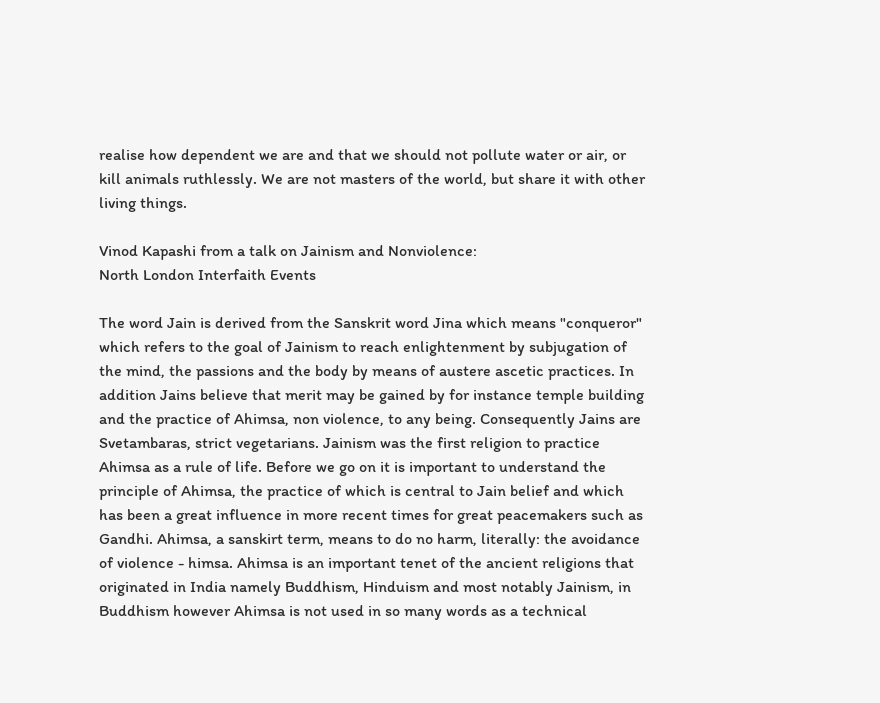realise how dependent we are and that we should not pollute water or air, or kill animals ruthlessly. We are not masters of the world, but share it with other living things.

Vinod Kapashi from a talk on Jainism and Nonviolence:
North London Interfaith Events

The word Jain is derived from the Sanskrit word Jina which means "conqueror" which refers to the goal of Jainism to reach enlightenment by subjugation of the mind, the passions and the body by means of austere ascetic practices. In addition Jains believe that merit may be gained by for instance temple building and the practice of Ahimsa, non violence, to any being. Consequently Jains are Svetambaras, strict vegetarians. Jainism was the first religion to practice Ahimsa as a rule of life. Before we go on it is important to understand the principle of Ahimsa, the practice of which is central to Jain belief and which has been a great influence in more recent times for great peacemakers such as Gandhi. Ahimsa, a sanskirt term, means to do no harm, literally: the avoidance of violence - himsa. Ahimsa is an important tenet of the ancient religions that originated in India namely Buddhism, Hinduism and most notably Jainism, in Buddhism however Ahimsa is not used in so many words as a technical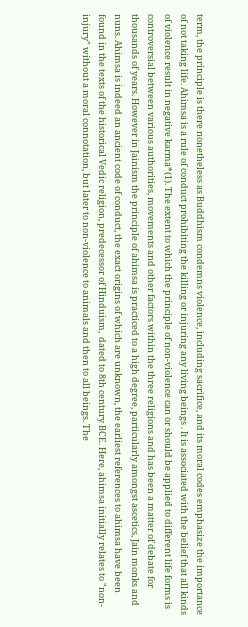term, the principle is there nonetheless as Buddhism condemns violence, including sacrifice, and its moral codes emphasize the importance of not taking life. Ahimsa is a rule of conduct prohibiting the killing or injuring any living beings . It is associated with the belief that all kinds of violence result in negative karma*(1). The extent to which the principle of non-violence can or should be applied to different life forms is controversial between various authorities, movements and other factors within the three religions and has been a matter of debate for thousands of years. However in Jainism the principle of ahimsa is practiced to a high degree, particularly amongst ascetics, Jain monks and nuns. Ahimsa is indeed an ancient code of conduct, the exact origins of which are unknown, the earliest references to ahimsa have been found in the texts of the historical Vedic religion, predecessor of Hinduism,  dated to 8th century BCE. Here, ahimsa initially relates to "non-injury" without a moral connotation, but later to non-violence to animals and then to all beings. The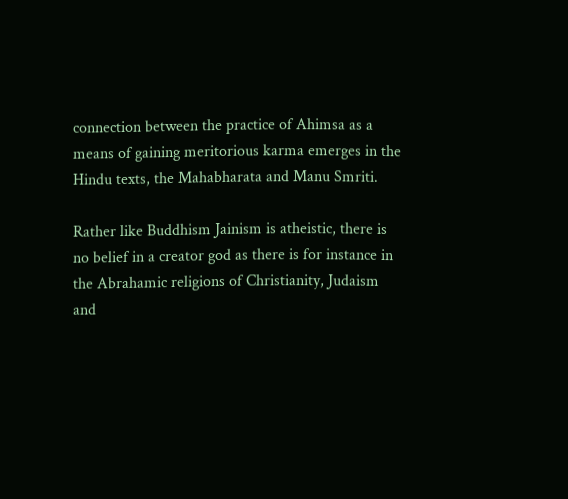connection between the practice of Ahimsa as a means of gaining meritorious karma emerges in the Hindu texts, the Mahabharata and Manu Smriti.

Rather like Buddhism Jainism is atheistic, there is no belief in a creator god as there is for instance in the Abrahamic religions of Christianity, Judaism and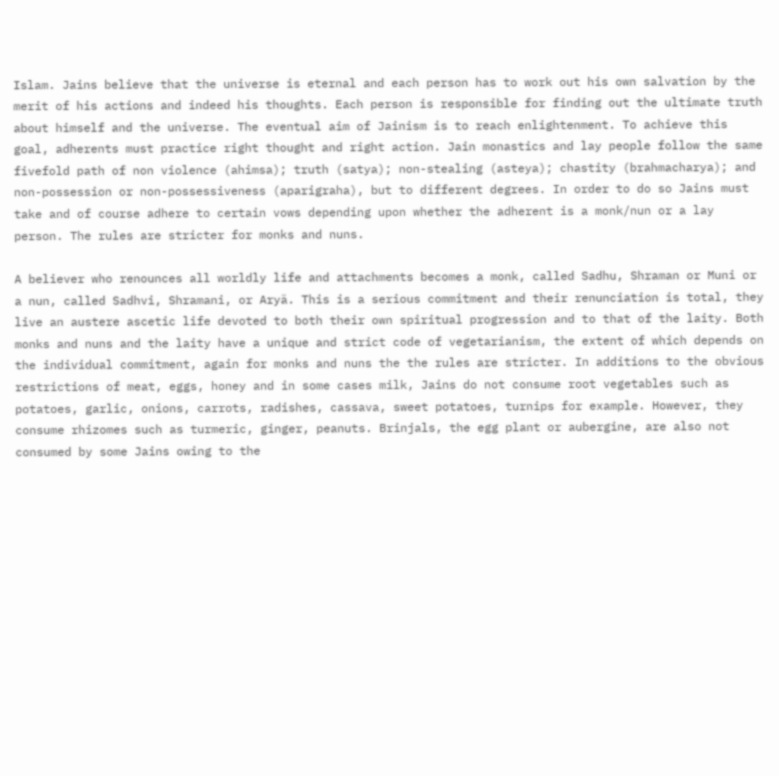Islam. Jains believe that the universe is eternal and each person has to work out his own salvation by the merit of his actions and indeed his thoughts. Each person is responsible for finding out the ultimate truth about himself and the universe. The eventual aim of Jainism is to reach enlightenment. To achieve this goal, adherents must practice right thought and right action. Jain monastics and lay people follow the same fivefold path of non violence (ahimsa); truth (satya); non-stealing (asteya); chastity (brahmacharya); and non-possession or non-possessiveness (aparigraha), but to different degrees. In order to do so Jains must take and of course adhere to certain vows depending upon whether the adherent is a monk/nun or a lay person. The rules are stricter for monks and nuns.

A believer who renounces all worldly life and attachments becomes a monk, called Sadhu, Shraman or Muni or a nun, called Sadhvi, Shramani, or Aryä. This is a serious commitment and their renunciation is total, they live an austere ascetic life devoted to both their own spiritual progression and to that of the laity. Both monks and nuns and the laity have a unique and strict code of vegetarianism, the extent of which depends on the individual commitment, again for monks and nuns the the rules are stricter. In additions to the obvious restrictions of meat, eggs, honey and in some cases milk, Jains do not consume root vegetables such as potatoes, garlic, onions, carrots, radishes, cassava, sweet potatoes, turnips for example. However, they consume rhizomes such as turmeric, ginger, peanuts. Brinjals, the egg plant or aubergine, are also not consumed by some Jains owing to the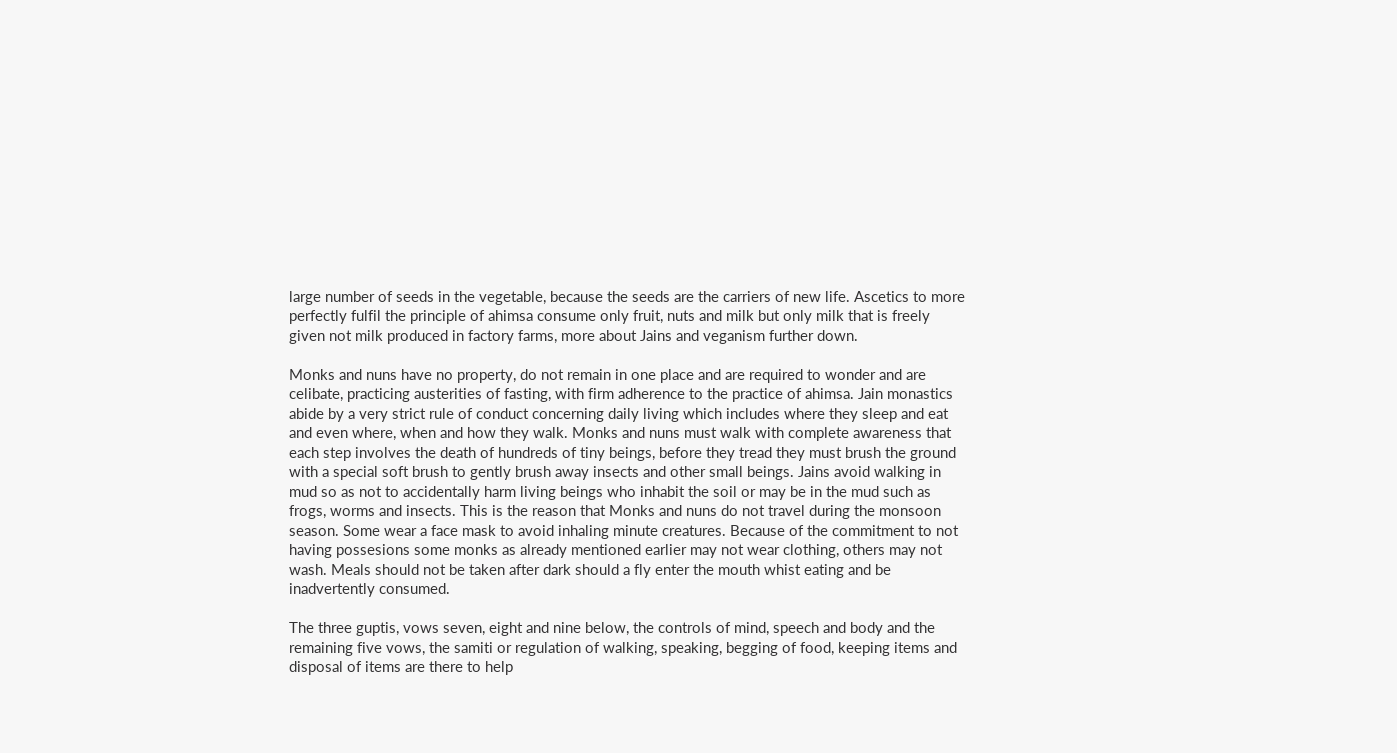large number of seeds in the vegetable, because the seeds are the carriers of new life. Ascetics to more perfectly fulfil the principle of ahimsa consume only fruit, nuts and milk but only milk that is freely given not milk produced in factory farms, more about Jains and veganism further down.

Monks and nuns have no property, do not remain in one place and are required to wonder and are celibate, practicing austerities of fasting, with firm adherence to the practice of ahimsa. Jain monastics abide by a very strict rule of conduct concerning daily living which includes where they sleep and eat and even where, when and how they walk. Monks and nuns must walk with complete awareness that each step involves the death of hundreds of tiny beings, before they tread they must brush the ground with a special soft brush to gently brush away insects and other small beings. Jains avoid walking in mud so as not to accidentally harm living beings who inhabit the soil or may be in the mud such as frogs, worms and insects. This is the reason that Monks and nuns do not travel during the monsoon season. Some wear a face mask to avoid inhaling minute creatures. Because of the commitment to not having possesions some monks as already mentioned earlier may not wear clothing, others may not wash. Meals should not be taken after dark should a fly enter the mouth whist eating and be inadvertently consumed.

The three guptis, vows seven, eight and nine below, the controls of mind, speech and body and the remaining five vows, the samiti or regulation of walking, speaking, begging of food, keeping items and disposal of items are there to help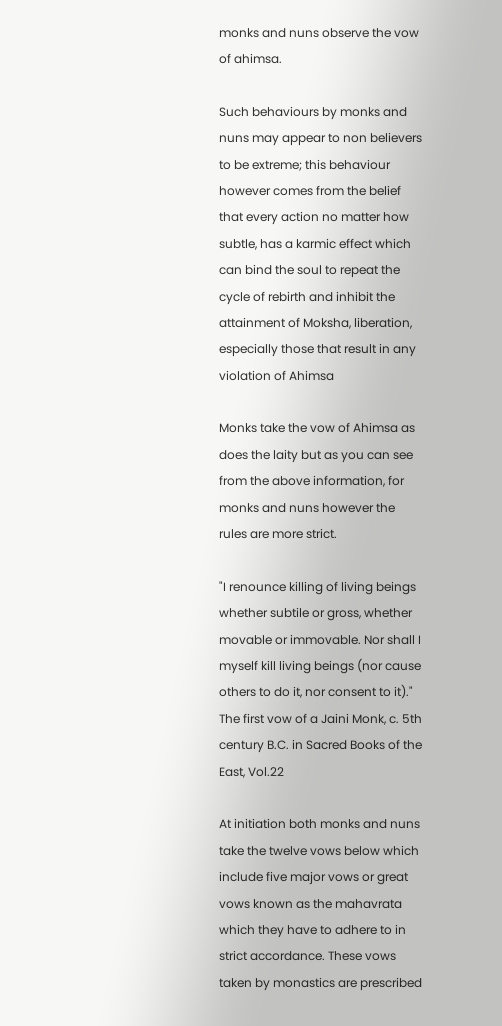monks and nuns observe the vow of ahimsa.

Such behaviours by monks and nuns may appear to non believers to be extreme; this behaviour however comes from the belief that every action no matter how subtle, has a karmic effect which can bind the soul to repeat the cycle of rebirth and inhibit the attainment of Moksha, liberation, especially those that result in any violation of Ahimsa

Monks take the vow of Ahimsa as does the laity but as you can see from the above information, for monks and nuns however the rules are more strict.

"I renounce killing of living beings whether subtile or gross, whether movable or immovable. Nor shall I myself kill living beings (nor cause others to do it, nor consent to it)."
The first vow of a Jaini Monk, c. 5th century B.C. in Sacred Books of the East, Vol.22

At initiation both monks and nuns take the twelve vows below which include five major vows or great vows known as the mahavrata which they have to adhere to in strict accordance. These vows taken by monastics are prescribed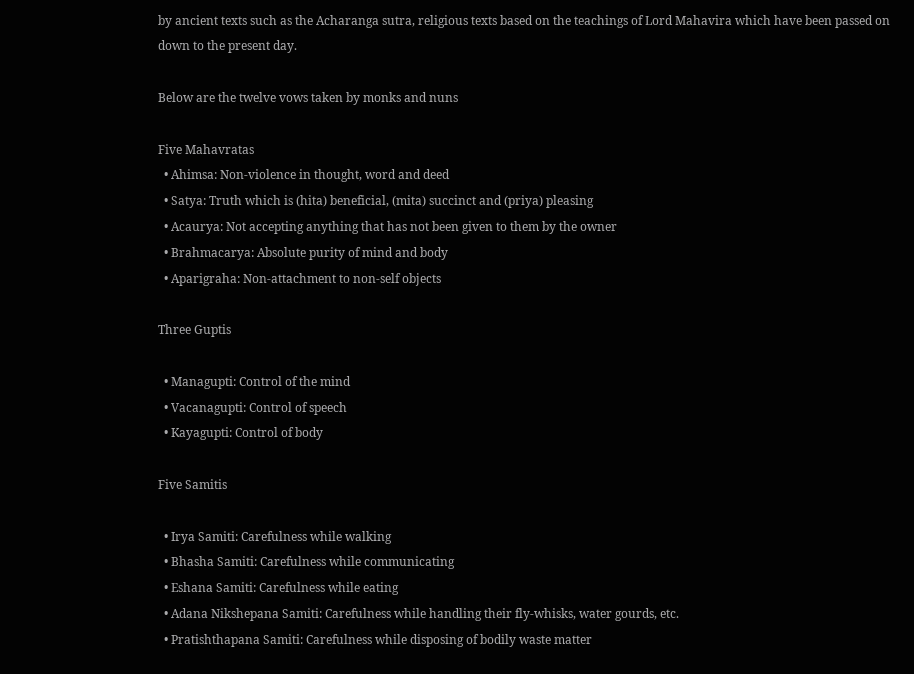by ancient texts such as the Acharanga sutra, religious texts based on the teachings of Lord Mahavira which have been passed on down to the present day.

Below are the twelve vows taken by monks and nuns

Five Mahavratas
  • Ahimsa: Non-violence in thought, word and deed
  • Satya: Truth which is (hita) beneficial, (mita) succinct and (priya) pleasing
  • Acaurya: Not accepting anything that has not been given to them by the owner
  • Brahmacarya: Absolute purity of mind and body
  • Aparigraha: Non-attachment to non-self objects

Three Guptis

  • Managupti: Control of the mind
  • Vacanagupti: Control of speech
  • Kayagupti: Control of body

Five Samitis

  • Irya Samiti: Carefulness while walking
  • Bhasha Samiti: Carefulness while communicating
  • Eshana Samiti: Carefulness while eating
  • Adana Nikshepana Samiti: Carefulness while handling their fly-whisks, water gourds, etc.
  • Pratishthapana Samiti: Carefulness while disposing of bodily waste matter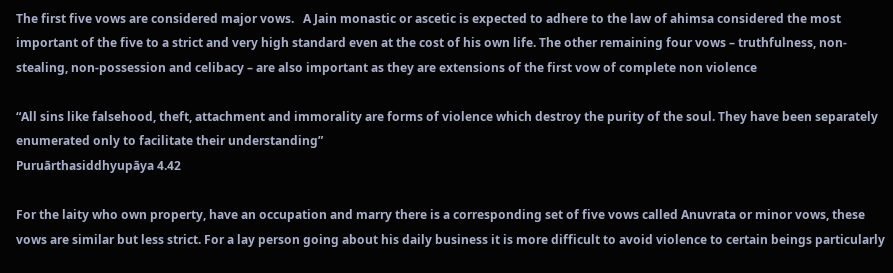The first five vows are considered major vows.   A Jain monastic or ascetic is expected to adhere to the law of ahimsa considered the most important of the five to a strict and very high standard even at the cost of his own life. The other remaining four vows – truthfulness, non-stealing, non-possession and celibacy – are also important as they are extensions of the first vow of complete non violence

“All sins like falsehood, theft, attachment and immorality are forms of violence which destroy the purity of the soul. They have been separately enumerated only to facilitate their understanding”
Puruārthasiddhyupāya 4.42

For the laity who own property, have an occupation and marry there is a corresponding set of five vows called Anuvrata or minor vows, these vows are similar but less strict. For a lay person going about his daily business it is more difficult to avoid violence to certain beings particularly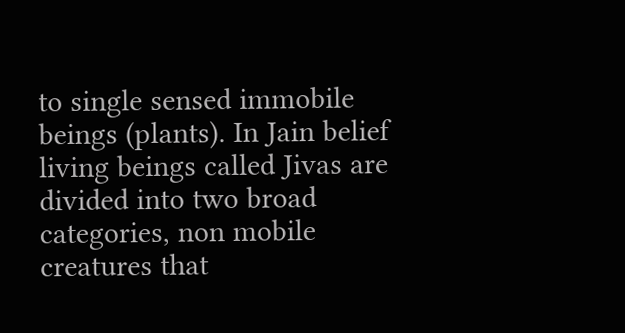to single sensed immobile beings (plants). In Jain belief living beings called Jivas are divided into two broad categories, non mobile creatures that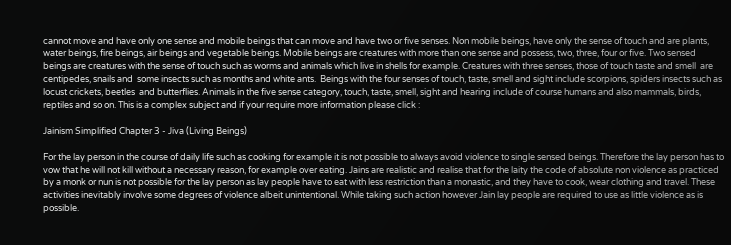cannot move and have only one sense and mobile beings that can move and have two or five senses. Non mobile beings, have only the sense of touch and are plants, water beings, fire beings, air beings and vegetable beings. Mobile beings are creatures with more than one sense and possess, two, three, four or five. Two sensed beings are creatures with the sense of touch such as worms and animals which live in shells for example. Creatures with three senses, those of touch taste and smell  are centipedes, snails and  some insects such as months and white ants.  Beings with the four senses of touch, taste, smell and sight include scorpions, spiders insects such as locust crickets, beetles  and butterflies. Animals in the five sense category, touch, taste, smell, sight and hearing include of course humans and also mammals, birds, reptiles and so on. This is a complex subject and if your require more information please click :

Jainism Simplified Chapter 3 - Jiva (Living Beings)

For the lay person in the course of daily life such as cooking for example it is not possible to always avoid violence to single sensed beings. Therefore the lay person has to vow that he will not kill without a necessary reason, for example over eating. Jains are realistic and realise that for the laity the code of absolute non violence as practiced by a monk or nun is not possible for the lay person as lay people have to eat with less restriction than a monastic, and they have to cook, wear clothing and travel. These activities inevitably involve some degrees of violence albeit unintentional. While taking such action however Jain lay people are required to use as little violence as is possible.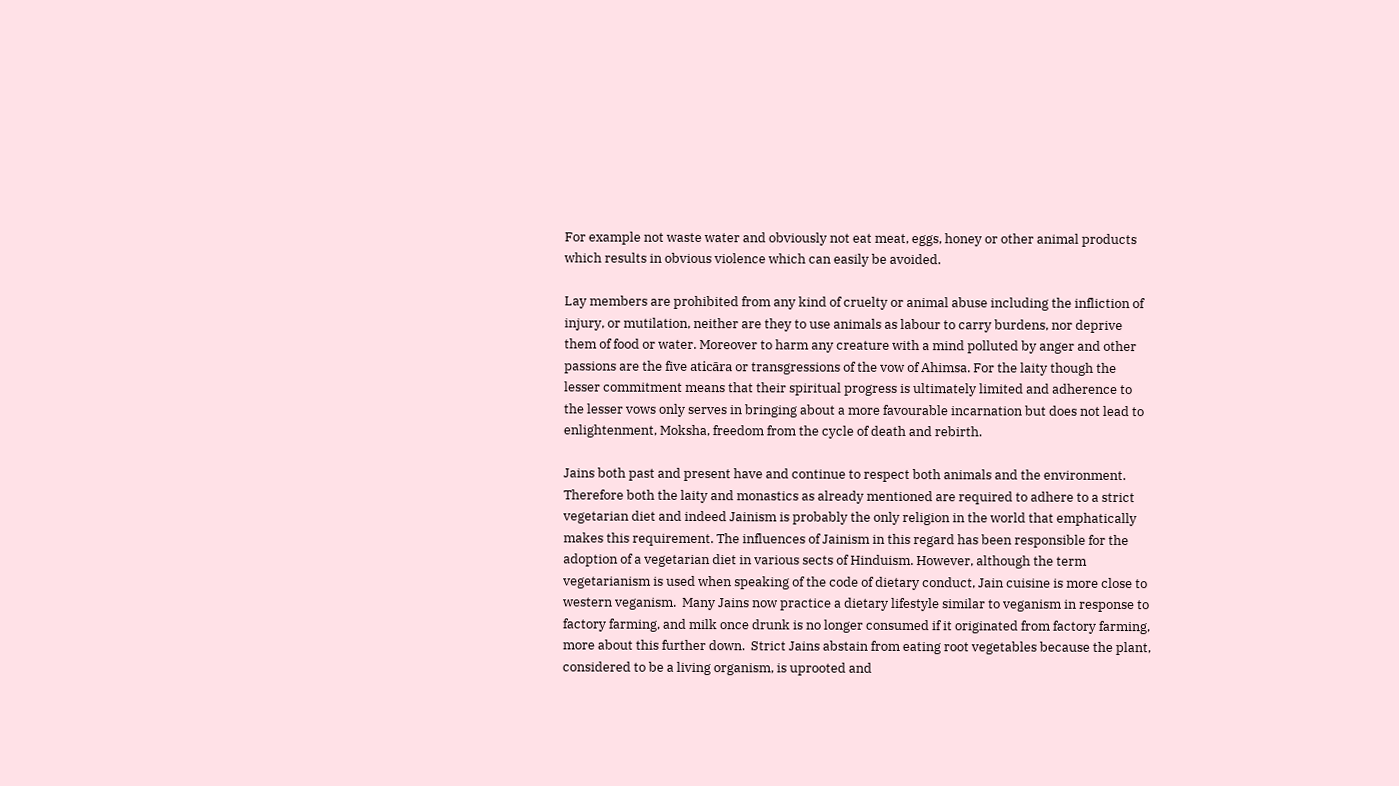For example not waste water and obviously not eat meat, eggs, honey or other animal products which results in obvious violence which can easily be avoided.

Lay members are prohibited from any kind of cruelty or animal abuse including the infliction of injury, or mutilation, neither are they to use animals as labour to carry burdens, nor deprive them of food or water. Moreover to harm any creature with a mind polluted by anger and other passions are the five aticāra or transgressions of the vow of Ahimsa. For the laity though the lesser commitment means that their spiritual progress is ultimately limited and adherence to the lesser vows only serves in bringing about a more favourable incarnation but does not lead to enlightenment, Moksha, freedom from the cycle of death and rebirth.

Jains both past and present have and continue to respect both animals and the environment. Therefore both the laity and monastics as already mentioned are required to adhere to a strict vegetarian diet and indeed Jainism is probably the only religion in the world that emphatically makes this requirement. The influences of Jainism in this regard has been responsible for the adoption of a vegetarian diet in various sects of Hinduism. However, although the term vegetarianism is used when speaking of the code of dietary conduct, Jain cuisine is more close to western veganism.  Many Jains now practice a dietary lifestyle similar to veganism in response to factory farming, and milk once drunk is no longer consumed if it originated from factory farming, more about this further down.  Strict Jains abstain from eating root vegetables because the plant, considered to be a living organism, is uprooted and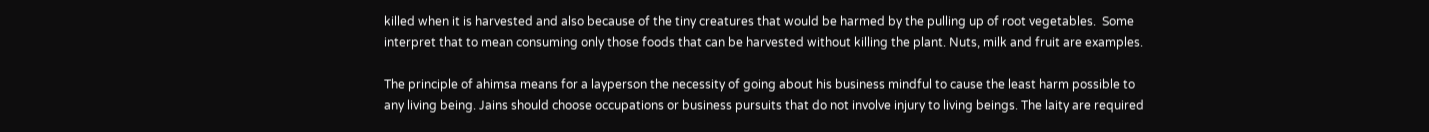killed when it is harvested and also because of the tiny creatures that would be harmed by the pulling up of root vegetables.  Some interpret that to mean consuming only those foods that can be harvested without killing the plant. Nuts, milk and fruit are examples.

The principle of ahimsa means for a layperson the necessity of going about his business mindful to cause the least harm possible to any living being. Jains should choose occupations or business pursuits that do not involve injury to living beings. The laity are required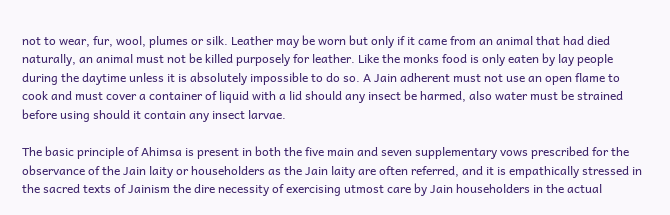not to wear, fur, wool, plumes or silk. Leather may be worn but only if it came from an animal that had died naturally, an animal must not be killed purposely for leather. Like the monks food is only eaten by lay people during the daytime unless it is absolutely impossible to do so. A Jain adherent must not use an open flame to cook and must cover a container of liquid with a lid should any insect be harmed, also water must be strained before using should it contain any insect larvae.

The basic principle of Ahimsa is present in both the five main and seven supplementary vows prescribed for the observance of the Jain laity or householders as the Jain laity are often referred, and it is empathically stressed in the sacred texts of Jainism the dire necessity of exercising utmost care by Jain householders in the actual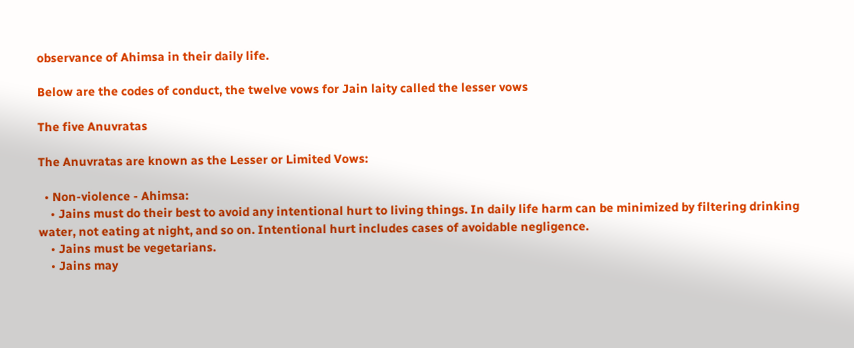observance of Ahimsa in their daily life.

Below are the codes of conduct, the twelve vows for Jain laity called the lesser vows

The five Anuvratas

The Anuvratas are known as the Lesser or Limited Vows:

  • Non-violence - Ahimsa:
    • Jains must do their best to avoid any intentional hurt to living things. In daily life harm can be minimized by filtering drinking water, not eating at night, and so on. Intentional hurt includes cases of avoidable negligence.
    • Jains must be vegetarians.
    • Jains may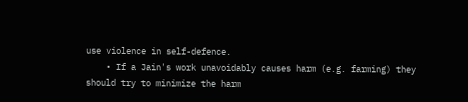use violence in self-defence.
    • If a Jain's work unavoidably causes harm (e.g. farming) they should try to minimize the harm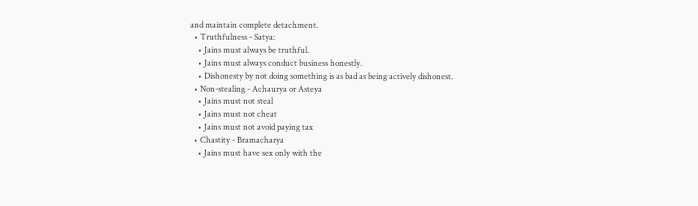and maintain complete detachment.
  • Truthfulness - Satya:
    • Jains must always be truthful.
    • Jains must always conduct business honestly.
    • Dishonesty by not doing something is as bad as being actively dishonest.
  • Non-stealing - Achaurya or Asteya
    • Jains must not steal
    • Jains must not cheat
    • Jains must not avoid paying tax
  • Chastity - Bramacharya
    • Jains must have sex only with the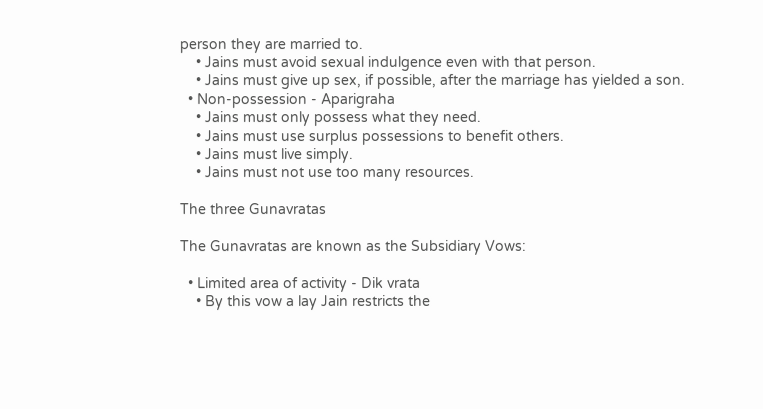person they are married to.
    • Jains must avoid sexual indulgence even with that person.
    • Jains must give up sex, if possible, after the marriage has yielded a son.
  • Non-possession - Aparigraha
    • Jains must only possess what they need.
    • Jains must use surplus possessions to benefit others.
    • Jains must live simply.
    • Jains must not use too many resources.

The three Gunavratas

The Gunavratas are known as the Subsidiary Vows:

  • Limited area of activity - Dik vrata
    • By this vow a lay Jain restricts the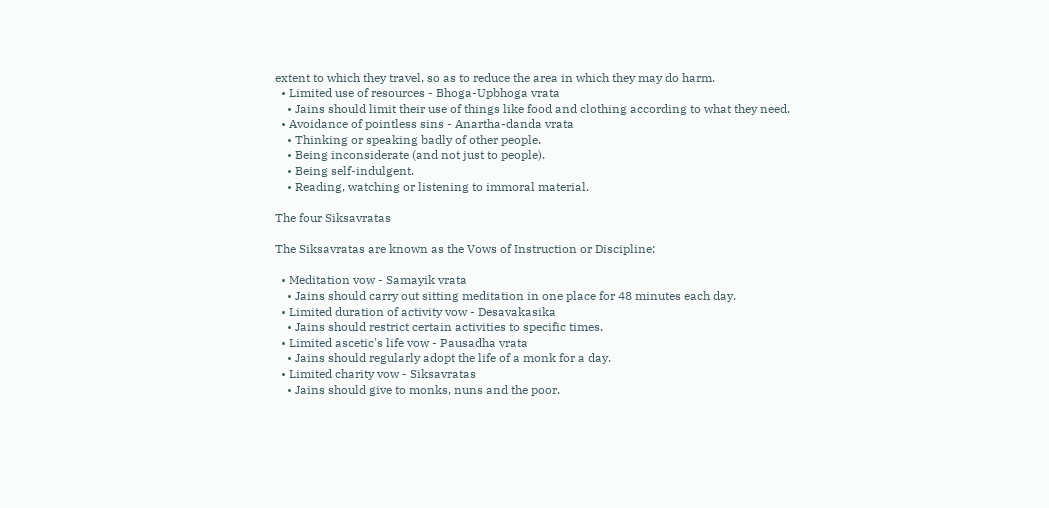extent to which they travel, so as to reduce the area in which they may do harm.
  • Limited use of resources - Bhoga-Upbhoga vrata
    • Jains should limit their use of things like food and clothing according to what they need.
  • Avoidance of pointless sins - Anartha-danda vrata
    • Thinking or speaking badly of other people.
    • Being inconsiderate (and not just to people).
    • Being self-indulgent.
    • Reading, watching or listening to immoral material.

The four Siksavratas

The Siksavratas are known as the Vows of Instruction or Discipline:

  • Meditation vow - Samayik vrata
    • Jains should carry out sitting meditation in one place for 48 minutes each day.
  • Limited duration of activity vow - Desavakasika
    • Jains should restrict certain activities to specific times.
  • Limited ascetic's life vow - Pausadha vrata
    • Jains should regularly adopt the life of a monk for a day.
  • Limited charity vow - Siksavratas
    • Jains should give to monks, nuns and the poor.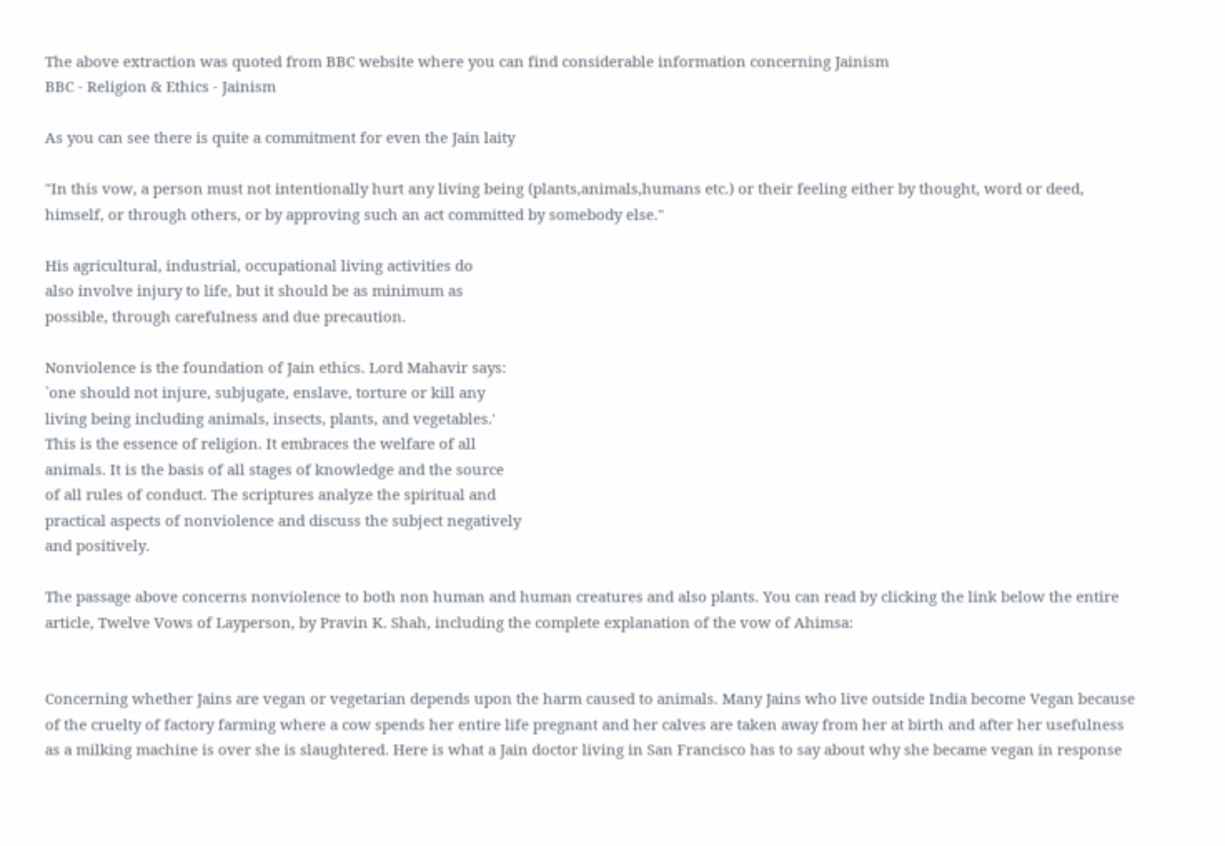The above extraction was quoted from BBC website where you can find considerable information concerning Jainism
BBC - Religion & Ethics - Jainism

As you can see there is quite a commitment for even the Jain laity

"In this vow, a person must not intentionally hurt any living being (plants,animals,humans etc.) or their feeling either by thought, word or deed, himself, or through others, or by approving such an act committed by somebody else."

His agricultural, industrial, occupational living activities do
also involve injury to life, but it should be as minimum as
possible, through carefulness and due precaution.

Nonviolence is the foundation of Jain ethics. Lord Mahavir says:
`one should not injure, subjugate, enslave, torture or kill any
living being including animals, insects, plants, and vegetables.'
This is the essence of religion. It embraces the welfare of all
animals. It is the basis of all stages of knowledge and the source
of all rules of conduct. The scriptures analyze the spiritual and
practical aspects of nonviolence and discuss the subject negatively
and positively.

The passage above concerns nonviolence to both non human and human creatures and also plants. You can read by clicking the link below the entire article, Twelve Vows of Layperson, by Pravin K. Shah, including the complete explanation of the vow of Ahimsa:


Concerning whether Jains are vegan or vegetarian depends upon the harm caused to animals. Many Jains who live outside India become Vegan because of the cruelty of factory farming where a cow spends her entire life pregnant and her calves are taken away from her at birth and after her usefulness as a milking machine is over she is slaughtered. Here is what a Jain doctor living in San Francisco has to say about why she became vegan in response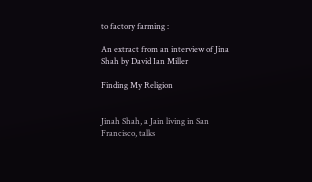to factory farming :

An extract from an interview of Jina Shah by David Ian Miller

Finding My Religion


Jinah Shah, a Jain living in San Francisco, talks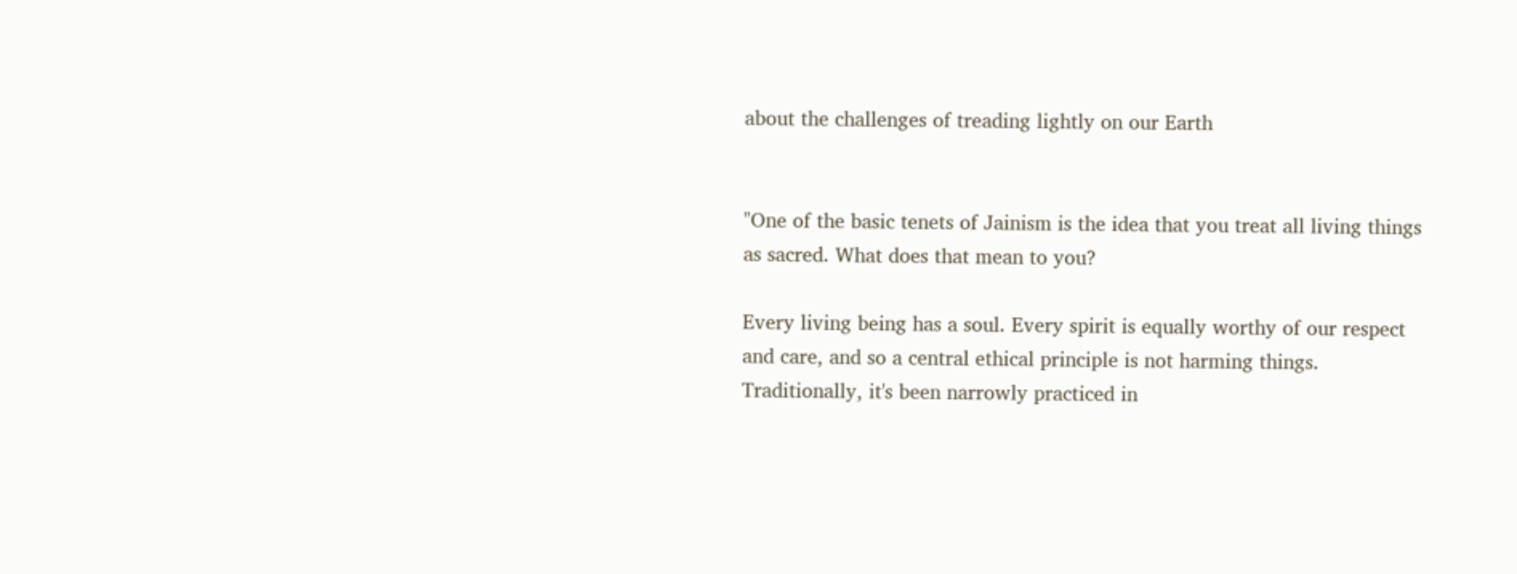about the challenges of treading lightly on our Earth


"One of the basic tenets of Jainism is the idea that you treat all living things as sacred. What does that mean to you?

Every living being has a soul. Every spirit is equally worthy of our respect and care, and so a central ethical principle is not harming things. Traditionally, it's been narrowly practiced in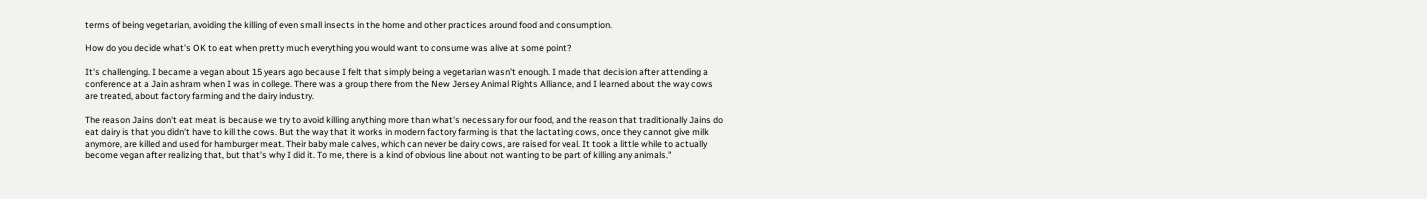terms of being vegetarian, avoiding the killing of even small insects in the home and other practices around food and consumption.

How do you decide what's OK to eat when pretty much everything you would want to consume was alive at some point?

It's challenging. I became a vegan about 15 years ago because I felt that simply being a vegetarian wasn't enough. I made that decision after attending a conference at a Jain ashram when I was in college. There was a group there from the New Jersey Animal Rights Alliance, and I learned about the way cows are treated, about factory farming and the dairy industry.

The reason Jains don't eat meat is because we try to avoid killing anything more than what's necessary for our food, and the reason that traditionally Jains do eat dairy is that you didn't have to kill the cows. But the way that it works in modern factory farming is that the lactating cows, once they cannot give milk anymore, are killed and used for hamburger meat. Their baby male calves, which can never be dairy cows, are raised for veal. It took a little while to actually become vegan after realizing that, but that's why I did it. To me, there is a kind of obvious line about not wanting to be part of killing any animals."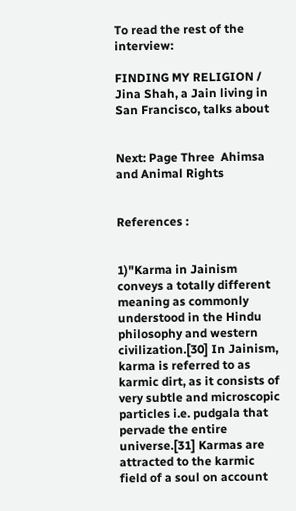To read the rest of the interview:

FINDING MY RELIGION / Jina Shah, a Jain living in San Francisco, talks about


Next: Page Three  Ahimsa and Animal Rights


References :


1)"Karma in Jainism conveys a totally different meaning as commonly understood in the Hindu philosophy and western civilization.[30] In Jainism, karma is referred to as karmic dirt, as it consists of very subtle and microscopic particles i.e. pudgala that pervade the entire universe.[31] Karmas are attracted to the karmic field of a soul on account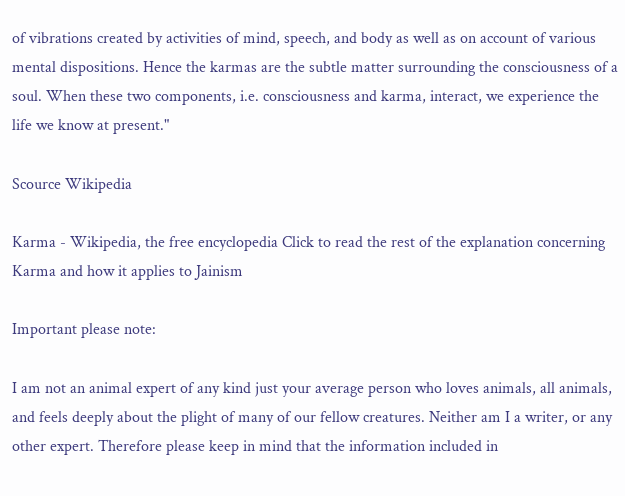of vibrations created by activities of mind, speech, and body as well as on account of various mental dispositions. Hence the karmas are the subtle matter surrounding the consciousness of a soul. When these two components, i.e. consciousness and karma, interact, we experience the life we know at present."

Scource Wikipedia

Karma - Wikipedia, the free encyclopedia Click to read the rest of the explanation concerning Karma and how it applies to Jainism

Important please note:

I am not an animal expert of any kind just your average person who loves animals, all animals, and feels deeply about the plight of many of our fellow creatures. Neither am I a writer, or any other expert. Therefore please keep in mind that the information included in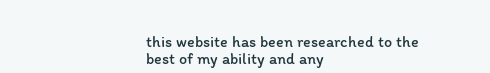this website has been researched to the best of my ability and any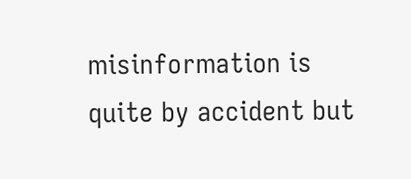misinformation is quite by accident but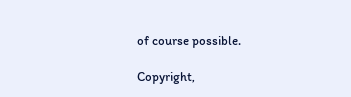of course possible.

Copyright,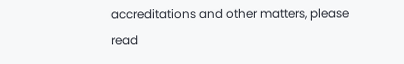accreditations and other matters, please read